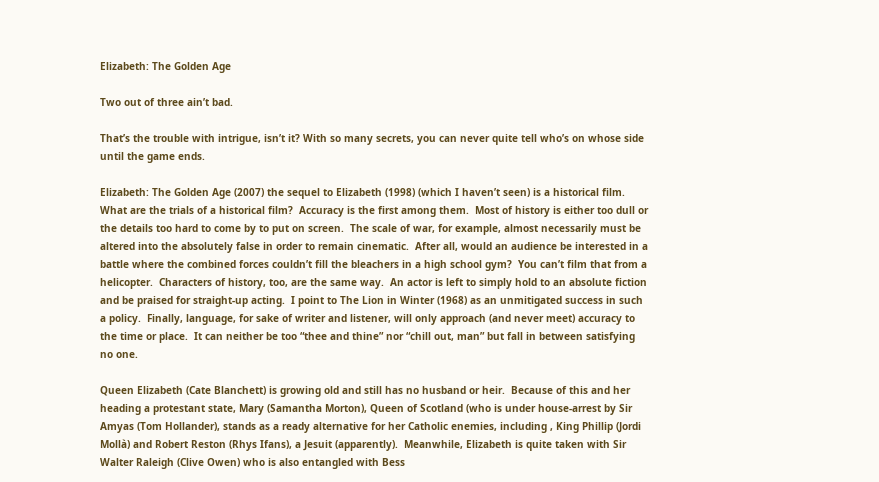Elizabeth: The Golden Age

Two out of three ain’t bad.

That’s the trouble with intrigue, isn’t it? With so many secrets, you can never quite tell who’s on whose side until the game ends.

Elizabeth: The Golden Age (2007) the sequel to Elizabeth (1998) (which I haven’t seen) is a historical film.  What are the trials of a historical film?  Accuracy is the first among them.  Most of history is either too dull or the details too hard to come by to put on screen.  The scale of war, for example, almost necessarily must be altered into the absolutely false in order to remain cinematic.  After all, would an audience be interested in a battle where the combined forces couldn’t fill the bleachers in a high school gym?  You can’t film that from a helicopter.  Characters of history, too, are the same way.  An actor is left to simply hold to an absolute fiction and be praised for straight-up acting.  I point to The Lion in Winter (1968) as an unmitigated success in such a policy.  Finally, language, for sake of writer and listener, will only approach (and never meet) accuracy to the time or place.  It can neither be too “thee and thine” nor “chill out, man” but fall in between satisfying no one.

Queen Elizabeth (Cate Blanchett) is growing old and still has no husband or heir.  Because of this and her heading a protestant state, Mary (Samantha Morton), Queen of Scotland (who is under house-arrest by Sir Amyas (Tom Hollander), stands as a ready alternative for her Catholic enemies, including , King Phillip (Jordi Mollà) and Robert Reston (Rhys Ifans), a Jesuit (apparently).  Meanwhile, Elizabeth is quite taken with Sir Walter Raleigh (Clive Owen) who is also entangled with Bess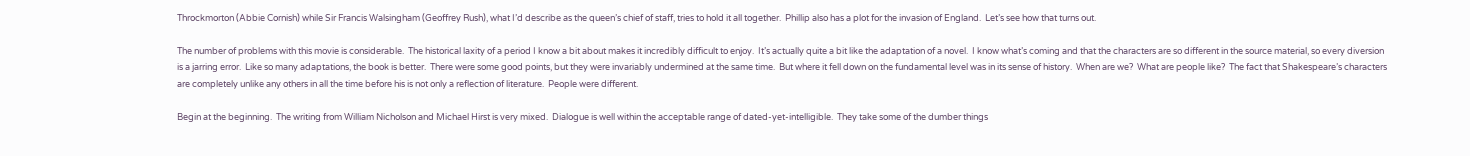Throckmorton (Abbie Cornish) while Sir Francis Walsingham (Geoffrey Rush), what I’d describe as the queen’s chief of staff, tries to hold it all together.  Phillip also has a plot for the invasion of England.  Let’s see how that turns out.

The number of problems with this movie is considerable.  The historical laxity of a period I know a bit about makes it incredibly difficult to enjoy.  It’s actually quite a bit like the adaptation of a novel.  I know what’s coming and that the characters are so different in the source material, so every diversion is a jarring error.  Like so many adaptations, the book is better.  There were some good points, but they were invariably undermined at the same time.  But where it fell down on the fundamental level was in its sense of history.  When are we?  What are people like?  The fact that Shakespeare’s characters are completely unlike any others in all the time before his is not only a reflection of literature.  People were different.

Begin at the beginning.  The writing from William Nicholson and Michael Hirst is very mixed.  Dialogue is well within the acceptable range of dated-yet-intelligible.  They take some of the dumber things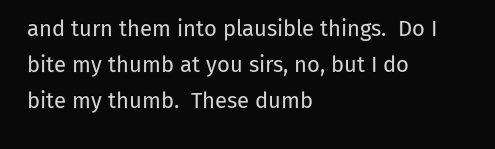and turn them into plausible things.  Do I bite my thumb at you sirs, no, but I do bite my thumb.  These dumb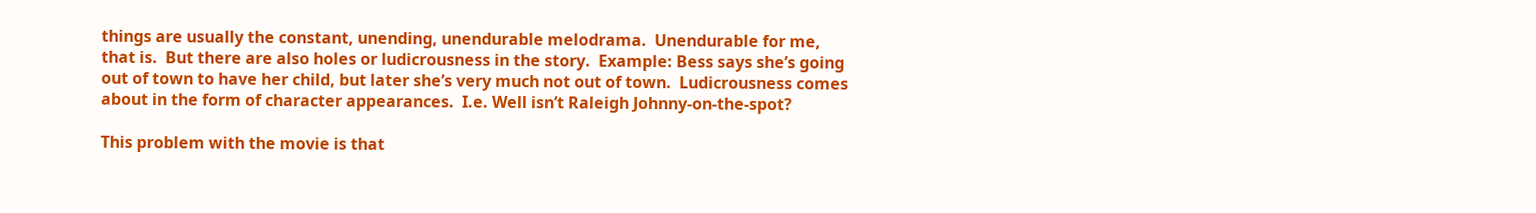things are usually the constant, unending, unendurable melodrama.  Unendurable for me, that is.  But there are also holes or ludicrousness in the story.  Example: Bess says she’s going out of town to have her child, but later she’s very much not out of town.  Ludicrousness comes about in the form of character appearances.  I.e. Well isn’t Raleigh Johnny-on-the-spot?

This problem with the movie is that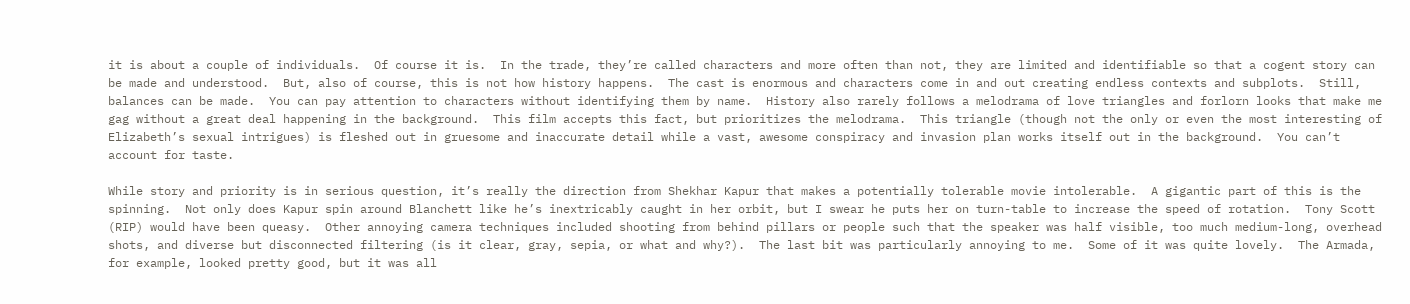it is about a couple of individuals.  Of course it is.  In the trade, they’re called characters and more often than not, they are limited and identifiable so that a cogent story can be made and understood.  But, also of course, this is not how history happens.  The cast is enormous and characters come in and out creating endless contexts and subplots.  Still, balances can be made.  You can pay attention to characters without identifying them by name.  History also rarely follows a melodrama of love triangles and forlorn looks that make me gag without a great deal happening in the background.  This film accepts this fact, but prioritizes the melodrama.  This triangle (though not the only or even the most interesting of Elizabeth’s sexual intrigues) is fleshed out in gruesome and inaccurate detail while a vast, awesome conspiracy and invasion plan works itself out in the background.  You can’t account for taste.

While story and priority is in serious question, it’s really the direction from Shekhar Kapur that makes a potentially tolerable movie intolerable.  A gigantic part of this is the spinning.  Not only does Kapur spin around Blanchett like he’s inextricably caught in her orbit, but I swear he puts her on turn-table to increase the speed of rotation.  Tony Scott (RIP) would have been queasy.  Other annoying camera techniques included shooting from behind pillars or people such that the speaker was half visible, too much medium-long, overhead shots, and diverse but disconnected filtering (is it clear, gray, sepia, or what and why?).  The last bit was particularly annoying to me.  Some of it was quite lovely.  The Armada, for example, looked pretty good, but it was all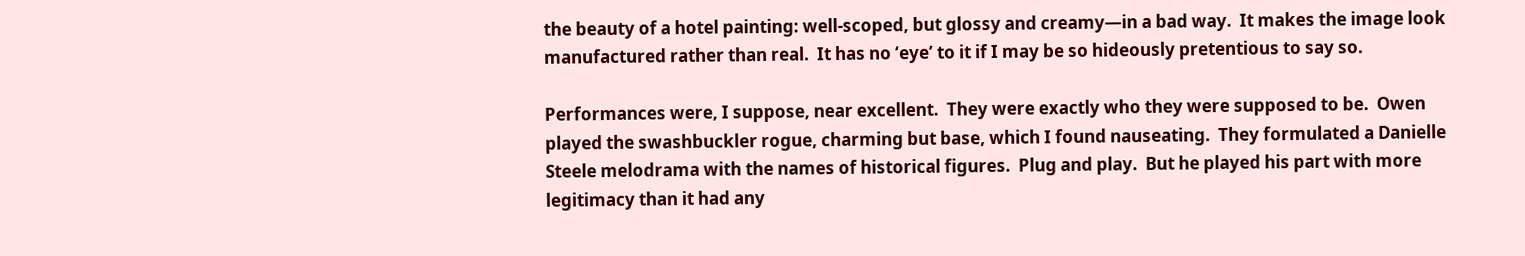the beauty of a hotel painting: well-scoped, but glossy and creamy—in a bad way.  It makes the image look manufactured rather than real.  It has no ‘eye’ to it if I may be so hideously pretentious to say so.

Performances were, I suppose, near excellent.  They were exactly who they were supposed to be.  Owen played the swashbuckler rogue, charming but base, which I found nauseating.  They formulated a Danielle Steele melodrama with the names of historical figures.  Plug and play.  But he played his part with more legitimacy than it had any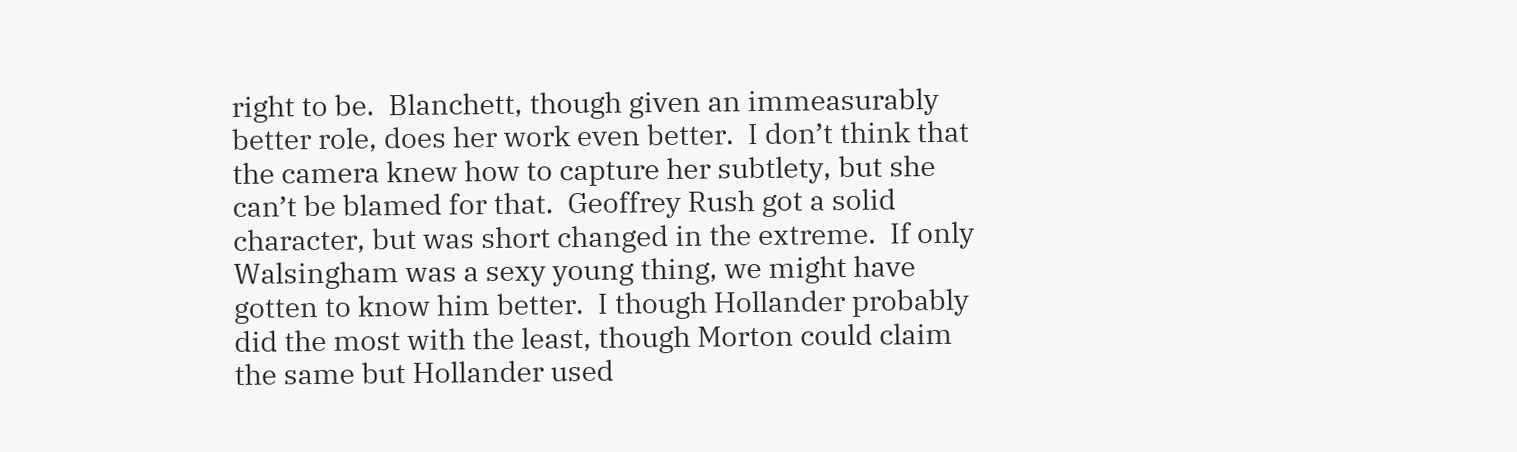right to be.  Blanchett, though given an immeasurably better role, does her work even better.  I don’t think that the camera knew how to capture her subtlety, but she can’t be blamed for that.  Geoffrey Rush got a solid character, but was short changed in the extreme.  If only Walsingham was a sexy young thing, we might have gotten to know him better.  I though Hollander probably did the most with the least, though Morton could claim the same but Hollander used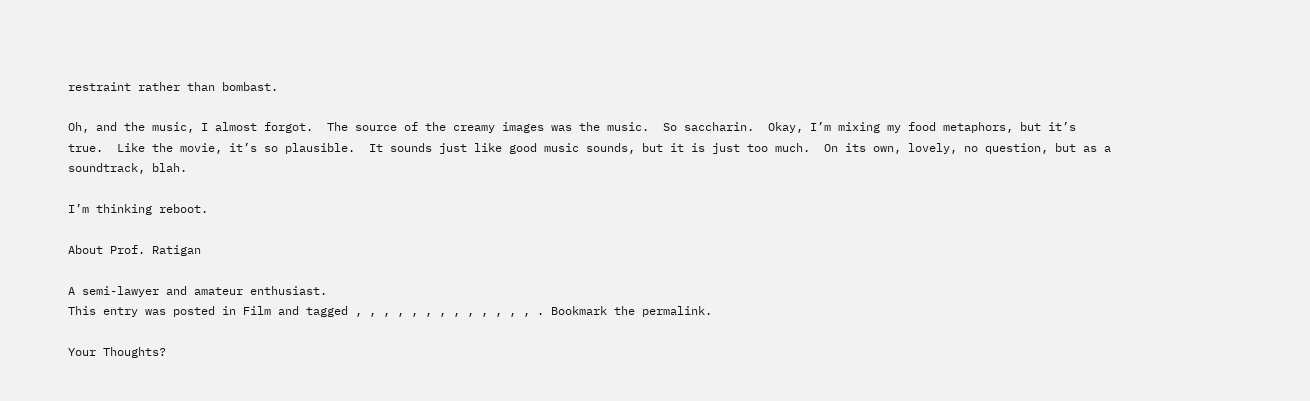restraint rather than bombast.

Oh, and the music, I almost forgot.  The source of the creamy images was the music.  So saccharin.  Okay, I’m mixing my food metaphors, but it’s true.  Like the movie, it’s so plausible.  It sounds just like good music sounds, but it is just too much.  On its own, lovely, no question, but as a soundtrack, blah.

I’m thinking reboot.

About Prof. Ratigan

A semi-lawyer and amateur enthusiast.
This entry was posted in Film and tagged , , , , , , , , , , , , , . Bookmark the permalink.

Your Thoughts?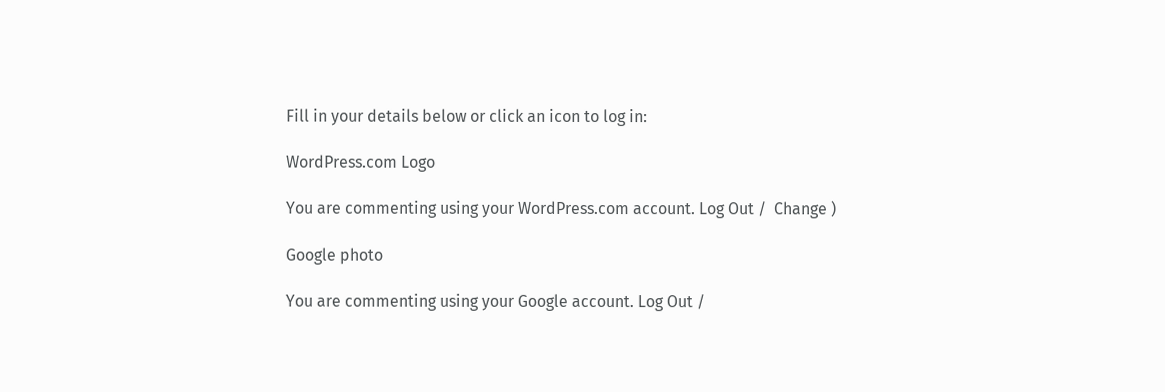Fill in your details below or click an icon to log in:

WordPress.com Logo

You are commenting using your WordPress.com account. Log Out /  Change )

Google photo

You are commenting using your Google account. Log Out /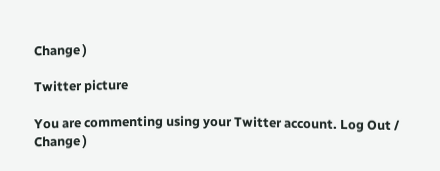Change )

Twitter picture

You are commenting using your Twitter account. Log Out /  Change )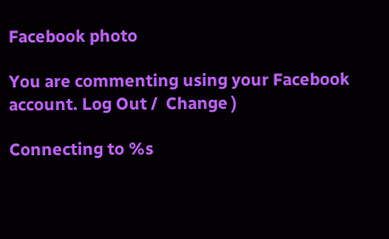Facebook photo

You are commenting using your Facebook account. Log Out /  Change )

Connecting to %s